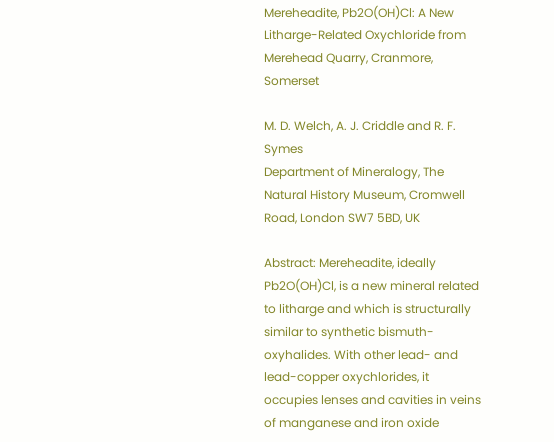Mereheadite, Pb2O(OH)Cl: A New Litharge-Related Oxychloride from Merehead Quarry, Cranmore, Somerset

M. D. Welch, A. J. Criddle and R. F. Symes
Department of Mineralogy, The Natural History Museum, Cromwell Road, London SW7 5BD, UK

Abstract: Mereheadite, ideally Pb2O(OH)Cl, is a new mineral related to litharge and which is structurally similar to synthetic bismuth-oxyhalides. With other lead- and lead-copper oxychlorides, it occupies lenses and cavities in veins of manganese and iron oxide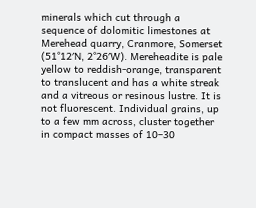minerals which cut through a sequence of dolomitic limestones at Merehead quarry, Cranmore, Somerset (51°12′N, 2°26′W). Mereheadite is pale yellow to reddish-orange, transparent to translucent and has a white streak and a vitreous or resinous lustre. It is not fluorescent. Individual grains, up to a few mm across, cluster together in compact masses of 10–30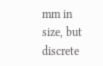mm in size, but discrete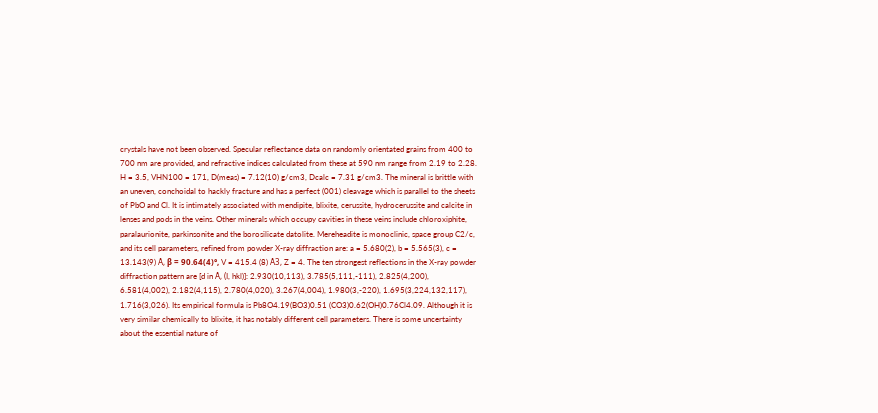crystals have not been observed. Specular reflectance data on randomly orientated grains from 400 to 700 nm are provided, and refractive indices calculated from these at 590 nm range from 2.19 to 2.28. H = 3.5, VHN100 = 171, D(meas) = 7.12(10) g/cm3, Dcalc = 7.31 g/cm3. The mineral is brittle with an uneven, conchoidal to hackly fracture and has a perfect (001) cleavage which is parallel to the sheets of PbO and Cl. It is intimately associated with mendipite, blixite, cerussite, hydrocerussite and calcite in lenses and pods in the veins. Other minerals which occupy cavities in these veins include chloroxiphite, paralaurionite, parkinsonite and the borosilicate datolite. Mereheadite is monoclinic, space group C2/c, and its cell parameters, refined from powder X-ray diffraction are: a = 5.680(2), b = 5.565(3), c = 13.143(9) Å, β = 90.64(4)°, V = 415.4 (8) Å3, Z = 4. The ten strongest reflections in the X-ray powder diffraction pattern are [d in Å, (I, hkl)]: 2.930(10,113), 3.785(5,111,-111), 2.825(4,200), 6.581(4,002), 2.182(4,115), 2.780(4,020), 3.267(4,004), 1.980(3,-220), 1.695(3,224,132,117), 1.716(3,026). Its empirical formula is Pb8O4.19(BO3)0.51 (CO3)0.62(OH)0.76Cl4.09. Although it is very similar chemically to blixite, it has notably different cell parameters. There is some uncertainty about the essential nature of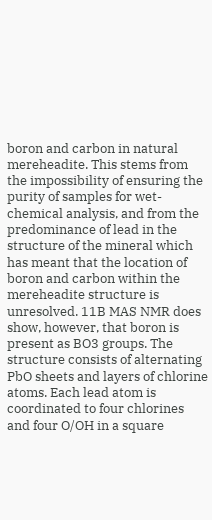boron and carbon in natural mereheadite. This stems from the impossibility of ensuring the purity of samples for wet-chemical analysis, and from the predominance of lead in the structure of the mineral which has meant that the location of boron and carbon within the mereheadite structure is unresolved. 11B MAS NMR does show, however, that boron is present as BO3 groups. The structure consists of alternating PbO sheets and layers of chlorine atoms. Each lead atom is coordinated to four chlorines and four O/OH in a square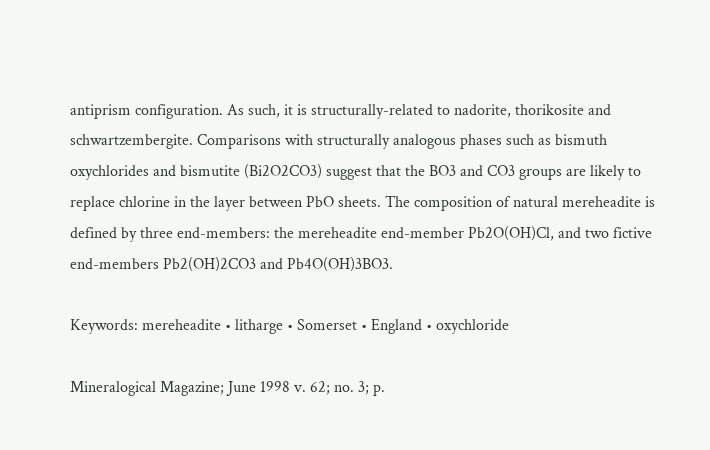antiprism configuration. As such, it is structurally-related to nadorite, thorikosite and schwartzembergite. Comparisons with structurally analogous phases such as bismuth oxychlorides and bismutite (Bi2O2CO3) suggest that the BO3 and CO3 groups are likely to replace chlorine in the layer between PbO sheets. The composition of natural mereheadite is defined by three end-members: the mereheadite end-member Pb2O(OH)Cl, and two fictive end-members Pb2(OH)2CO3 and Pb4O(OH)3BO3.

Keywords: mereheadite • litharge • Somerset • England • oxychloride

Mineralogical Magazine; June 1998 v. 62; no. 3; p.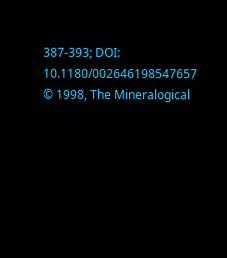387-393; DOI: 10.1180/002646198547657
© 1998, The Mineralogical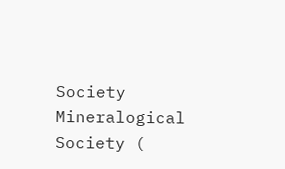Society
Mineralogical Society (